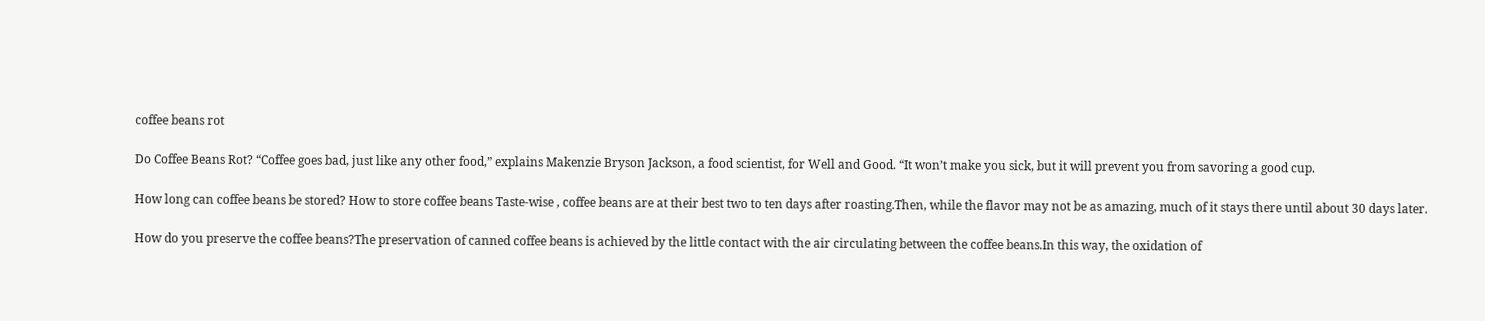coffee beans rot

Do Coffee Beans Rot? “Coffee goes bad, just like any other food,” explains Makenzie Bryson Jackson, a food scientist, for Well and Good. “It won’t make you sick, but it will prevent you from savoring a good cup.

How long can coffee beans be stored? How to store coffee beans Taste-wise , coffee beans are at their best two to ten days after roasting.Then, while the flavor may not be as amazing, much of it stays there until about 30 days later.

How do you preserve the coffee beans?The preservation of canned coffee beans is achieved by the little contact with the air circulating between the coffee beans.In this way, the oxidation of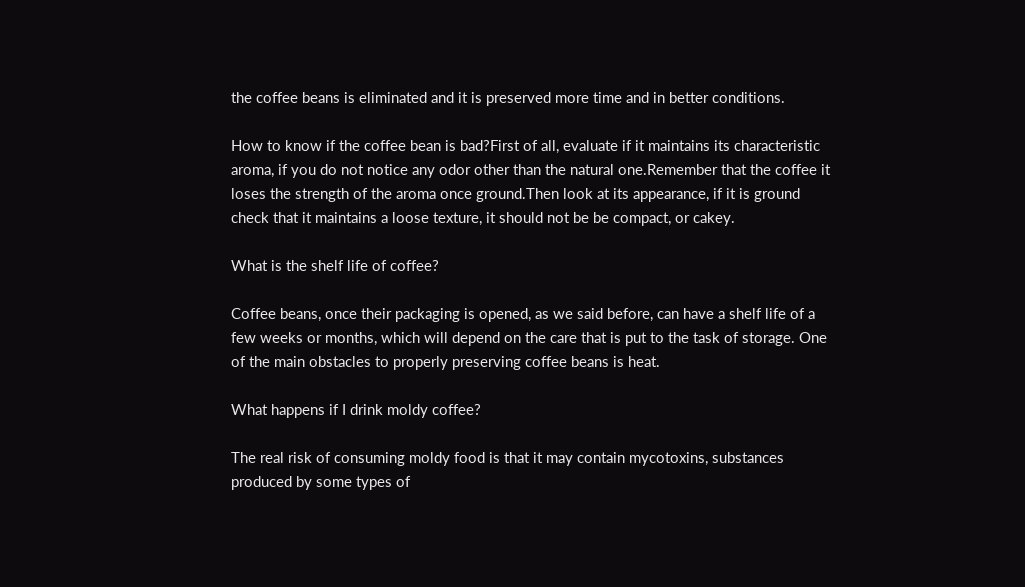the coffee beans is eliminated and it is preserved more time and in better conditions.

How to know if the coffee bean is bad?First of all, evaluate if it maintains its characteristic aroma, if you do not notice any odor other than the natural one.Remember that the coffee it loses the strength of the aroma once ground.Then look at its appearance, if it is ground check that it maintains a loose texture, it should not be be compact, or cakey.

What is the shelf life of coffee?

Coffee beans, once their packaging is opened, as we said before, can have a shelf life of a few weeks or months, which will depend on the care that is put to the task of storage. One of the main obstacles to properly preserving coffee beans is heat.

What happens if I drink moldy coffee?

The real risk of consuming moldy food is that it may contain mycotoxins, substances produced by some types of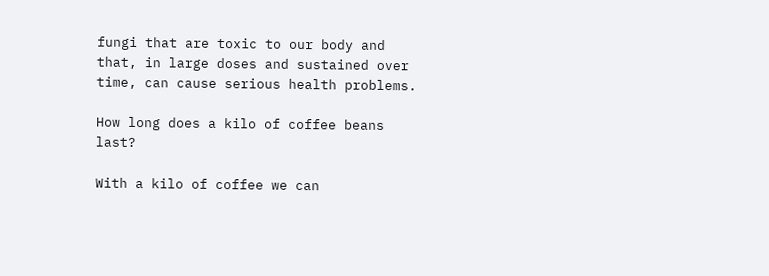fungi that are toxic to our body and that, in large doses and sustained over time, can cause serious health problems.

How long does a kilo of coffee beans last?

With a kilo of coffee we can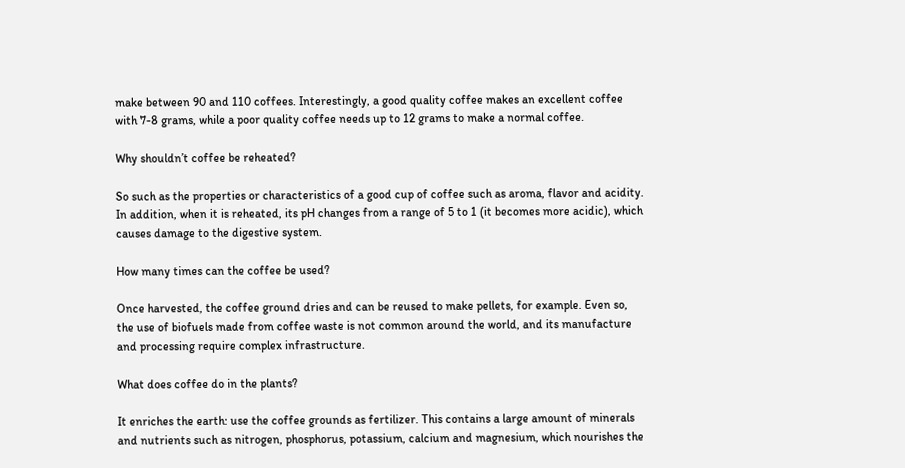make between 90 and 110 coffees. Interestingly, a good quality coffee makes an excellent coffee with 7-8 grams, while a poor quality coffee needs up to 12 grams to make a normal coffee.

Why shouldn’t coffee be reheated?

So such as the properties or characteristics of a good cup of coffee such as aroma, flavor and acidity. In addition, when it is reheated, its pH changes from a range of 5 to 1 (it becomes more acidic), which causes damage to the digestive system.

How many times can the coffee be used?

Once harvested, the coffee ground dries and can be reused to make pellets, for example. Even so, the use of biofuels made from coffee waste is not common around the world, and its manufacture and processing require complex infrastructure.

What does coffee do in the plants?

It enriches the earth: use the coffee grounds as fertilizer. This contains a large amount of minerals and nutrients such as nitrogen, phosphorus, potassium, calcium and magnesium, which nourishes the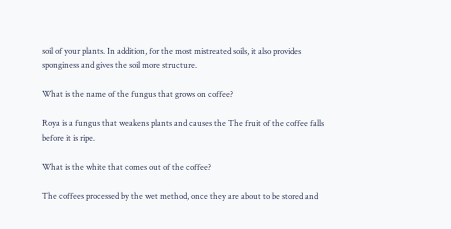soil of your plants. In addition, for the most mistreated soils, it also provides sponginess and gives the soil more structure.

What is the name of the fungus that grows on coffee?

Roya is a fungus that weakens plants and causes the The fruit of the coffee falls before it is ripe.

What is the white that comes out of the coffee?

The coffees processed by the wet method, once they are about to be stored and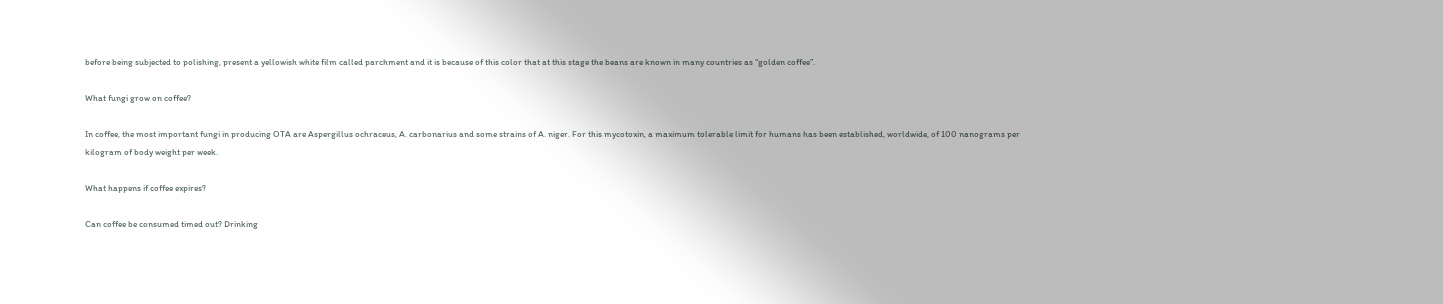before being subjected to polishing, present a yellowish white film called parchment and it is because of this color that at this stage the beans are known in many countries as “golden coffee”.

What fungi grow on coffee?

In coffee, the most important fungi in producing OTA are Aspergillus ochraceus, A. carbonarius and some strains of A. niger. For this mycotoxin, a maximum tolerable limit for humans has been established, worldwide, of 100 nanograms per kilogram of body weight per week.

What happens if coffee expires?

Can coffee be consumed timed out? Drinking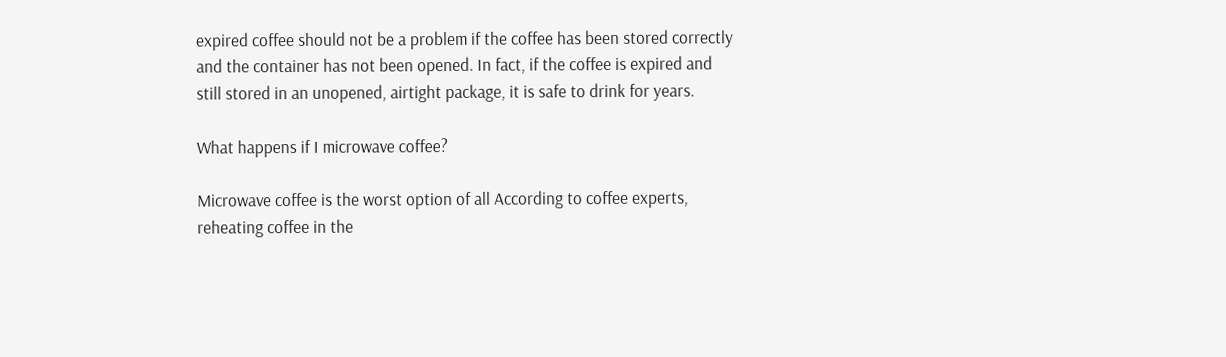expired coffee should not be a problem if the coffee has been stored correctly and the container has not been opened. In fact, if the coffee is expired and still stored in an unopened, airtight package, it is safe to drink for years.

What happens if I microwave coffee?

Microwave coffee is the worst option of all According to coffee experts, reheating coffee in the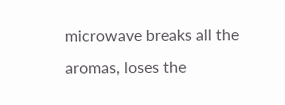microwave breaks all the aromas, loses the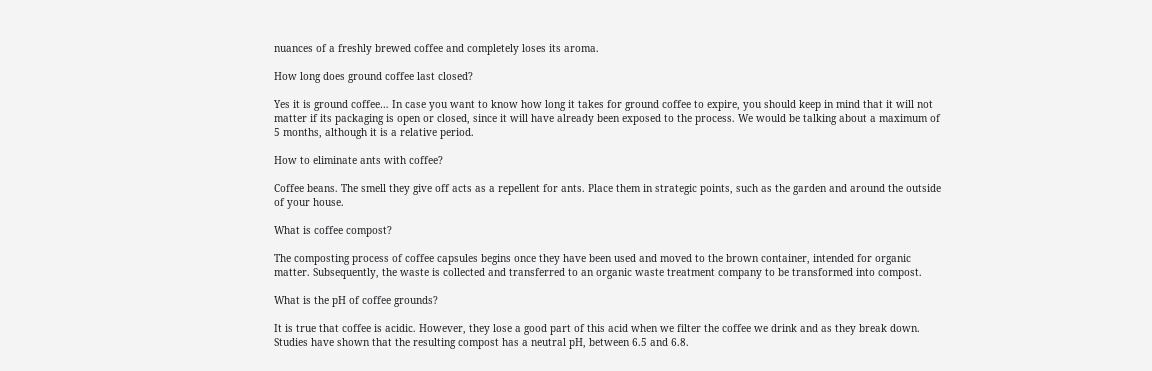nuances of a freshly brewed coffee and completely loses its aroma.

How long does ground coffee last closed?

Yes it is ground coffee… In case you want to know how long it takes for ground coffee to expire, you should keep in mind that it will not matter if its packaging is open or closed, since it will have already been exposed to the process. We would be talking about a maximum of 5 months, although it is a relative period.

How to eliminate ants with coffee?

Coffee beans. The smell they give off acts as a repellent for ants. Place them in strategic points, such as the garden and around the outside of your house.

What is coffee compost?

The composting process of coffee capsules begins once they have been used and moved to the brown container, intended for organic matter. Subsequently, the waste is collected and transferred to an organic waste treatment company to be transformed into compost.

What is the pH of coffee grounds?

It is true that coffee is acidic. However, they lose a good part of this acid when we filter the coffee we drink and as they break down. Studies have shown that the resulting compost has a neutral pH, between 6.5 and 6.8.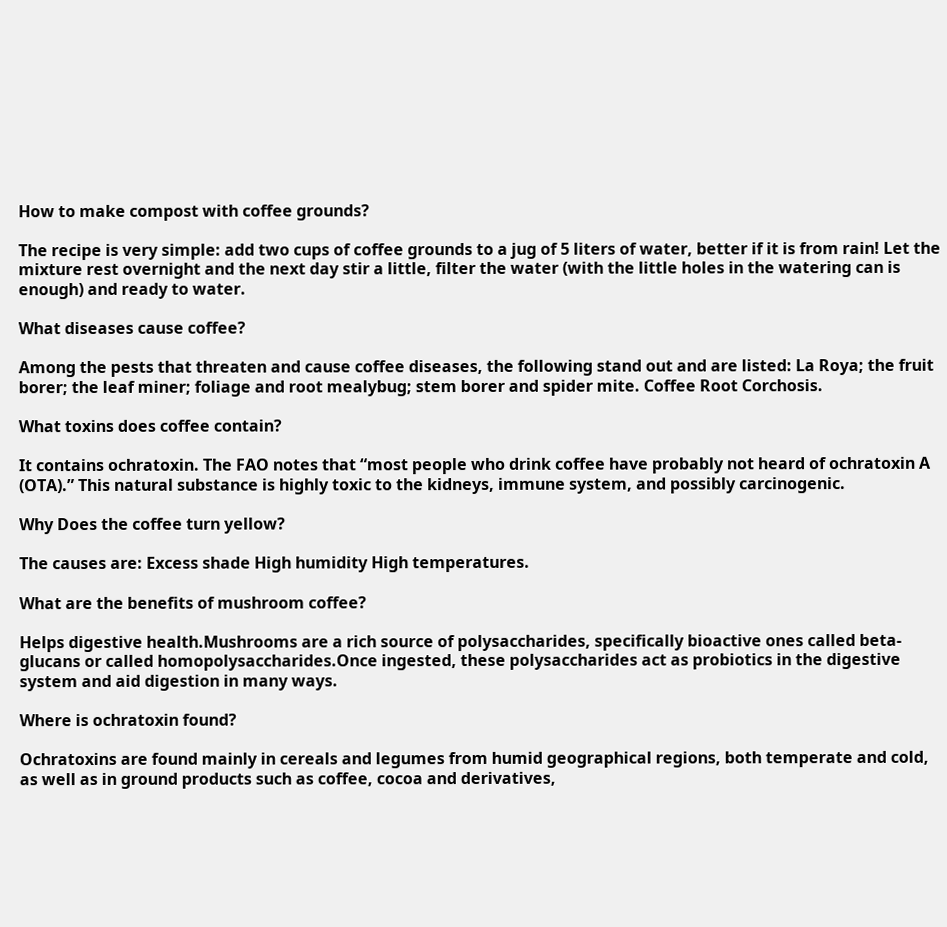How to make compost with coffee grounds?

The recipe is very simple: add two cups of coffee grounds to a jug of 5 liters of water, better if it is from rain! Let the mixture rest overnight and the next day stir a little, filter the water (with the little holes in the watering can is enough) and ready to water.

What diseases cause coffee?

Among the pests that threaten and cause coffee diseases, the following stand out and are listed: La Roya; the fruit borer; the leaf miner; foliage and root mealybug; stem borer and spider mite. Coffee Root Corchosis.

What toxins does coffee contain?

It contains ochratoxin. The FAO notes that “most people who drink coffee have probably not heard of ochratoxin A (OTA).” This natural substance is highly toxic to the kidneys, immune system, and possibly carcinogenic.

Why Does the coffee turn yellow?

The causes are: Excess shade High humidity High temperatures.

What are the benefits of mushroom coffee?

Helps digestive health.Mushrooms are a rich source of polysaccharides, specifically bioactive ones called beta-glucans or called homopolysaccharides.Once ingested, these polysaccharides act as probiotics in the digestive system and aid digestion in many ways.

Where is ochratoxin found?

Ochratoxins are found mainly in cereals and legumes from humid geographical regions, both temperate and cold, as well as in ground products such as coffee, cocoa and derivatives,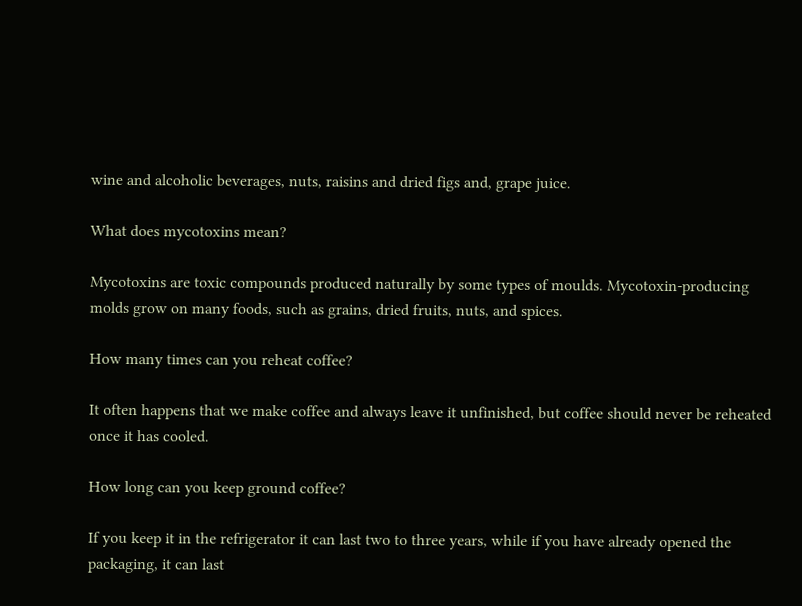wine and alcoholic beverages, nuts, raisins and dried figs and, grape juice.

What does mycotoxins mean?

Mycotoxins are toxic compounds produced naturally by some types of moulds. Mycotoxin-producing molds grow on many foods, such as grains, dried fruits, nuts, and spices.

How many times can you reheat coffee?

It often happens that we make coffee and always leave it unfinished, but coffee should never be reheated once it has cooled.

How long can you keep ground coffee?

If you keep it in the refrigerator it can last two to three years, while if you have already opened the packaging, it can last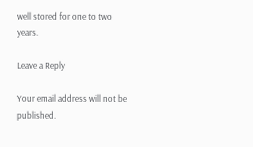well stored for one to two years.

Leave a Reply

Your email address will not be published.